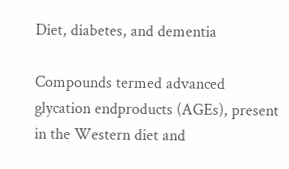Diet, diabetes, and dementia

Compounds termed advanced glycation endproducts (AGEs), present in the Western diet and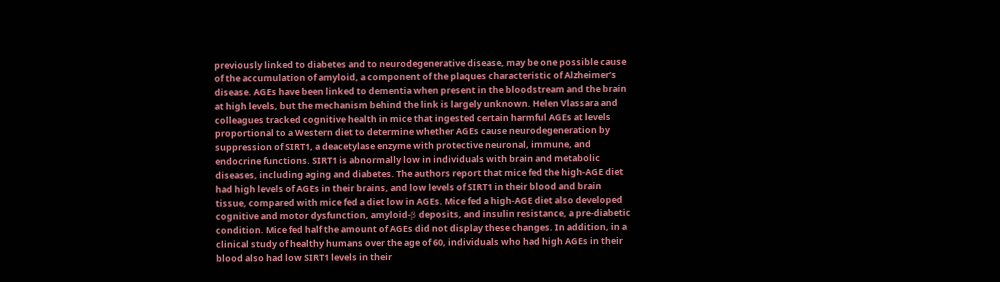previously linked to diabetes and to neurodegenerative disease, may be one possible cause of the accumulation of amyloid, a component of the plaques characteristic of Alzheimer’s disease. AGEs have been linked to dementia when present in the bloodstream and the brain at high levels, but the mechanism behind the link is largely unknown. Helen Vlassara and colleagues tracked cognitive health in mice that ingested certain harmful AGEs at levels proportional to a Western diet to determine whether AGEs cause neurodegeneration by suppression of SIRT1, a deacetylase enzyme with protective neuronal, immune, and endocrine functions. SIRT1 is abnormally low in individuals with brain and metabolic diseases, including aging and diabetes. The authors report that mice fed the high-AGE diet had high levels of AGEs in their brains, and low levels of SIRT1 in their blood and brain tissue, compared with mice fed a diet low in AGEs. Mice fed a high-AGE diet also developed cognitive and motor dysfunction, amyloid-β deposits, and insulin resistance, a pre-diabetic condition. Mice fed half the amount of AGEs did not display these changes. In addition, in a clinical study of healthy humans over the age of 60, individuals who had high AGEs in their blood also had low SIRT1 levels in their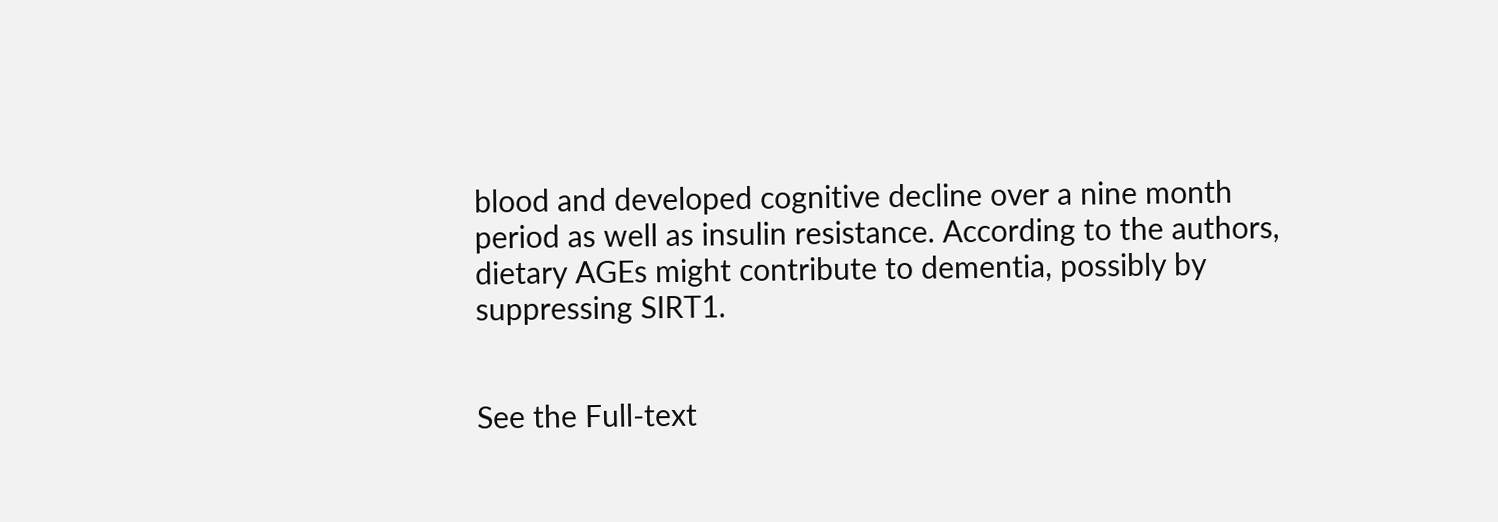blood and developed cognitive decline over a nine month period as well as insulin resistance. According to the authors, dietary AGEs might contribute to dementia, possibly by suppressing SIRT1.


See the Full-text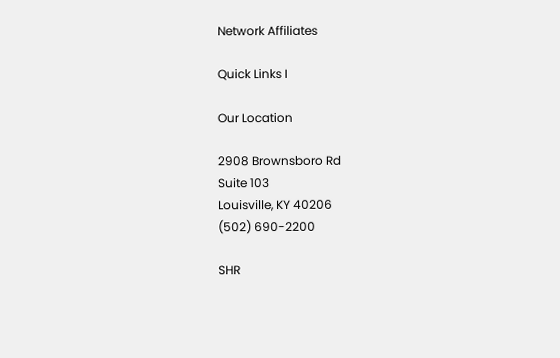Network Affiliates

Quick Links I

Our Location

2908 Brownsboro Rd
Suite 103
Louisville, KY 40206
(502) 690-2200

SHR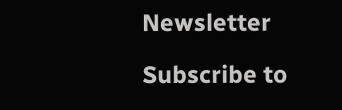Newsletter

Subscribe to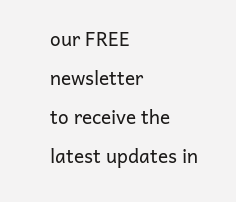our FREE newsletter
to receive the latest updates in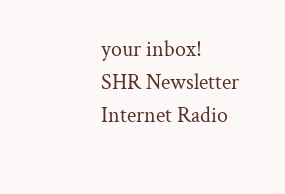your inbox!
SHR Newsletter
Internet Radio